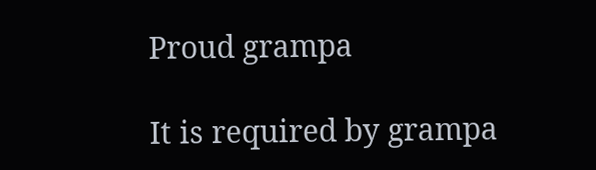Proud grampa

It is required by grampa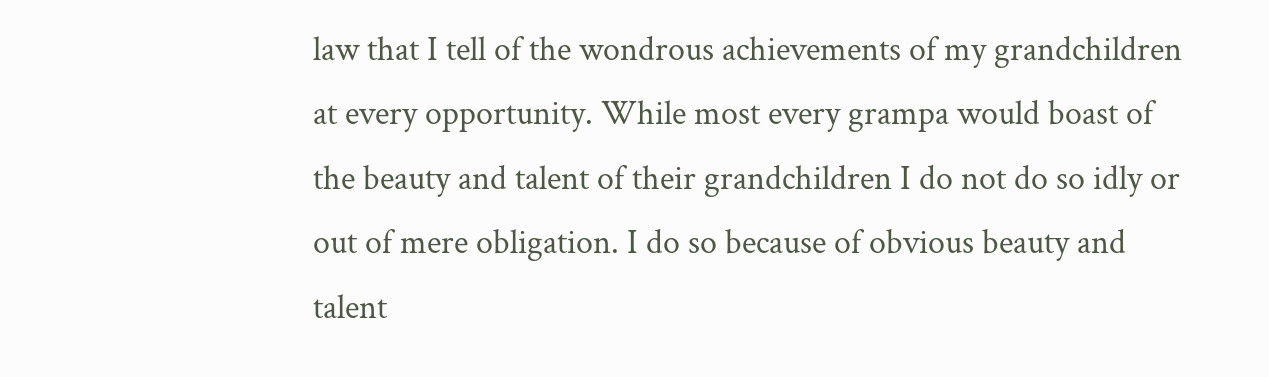law that I tell of the wondrous achievements of my grandchildren at every opportunity. While most every grampa would boast of the beauty and talent of their grandchildren I do not do so idly or out of mere obligation. I do so because of obvious beauty and talent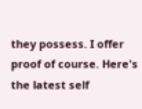they possess. I offer proof of course. Here's the latest self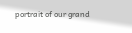portrait of our grand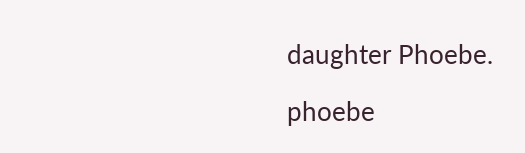daughter Phoebe.

phoebe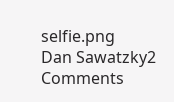selfie.png
Dan Sawatzky2 Comments